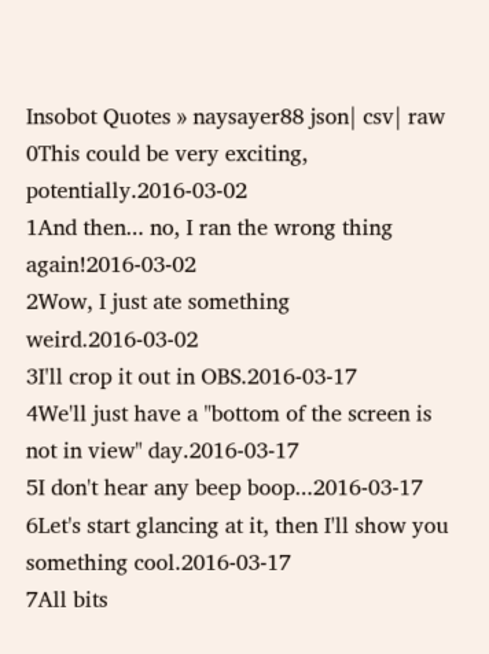Insobot Quotes » naysayer88 json| csv| raw
0This could be very exciting, potentially.2016-03-02
1And then... no, I ran the wrong thing again!2016-03-02
2Wow, I just ate something weird.2016-03-02
3I'll crop it out in OBS.2016-03-17
4We'll just have a "bottom of the screen is not in view" day.2016-03-17
5I don't hear any beep boop...2016-03-17
6Let's start glancing at it, then I'll show you something cool.2016-03-17
7All bits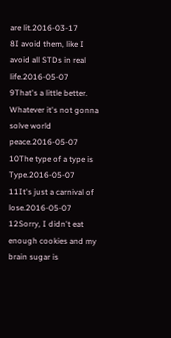are lit.2016-03-17
8I avoid them, like I avoid all STDs in real life.2016-05-07
9That's a little better. Whatever it's not gonna solve world peace.2016-05-07
10The type of a type is Type.2016-05-07
11It's just a carnival of lose.2016-05-07
12Sorry, I didn't eat enough cookies and my brain sugar is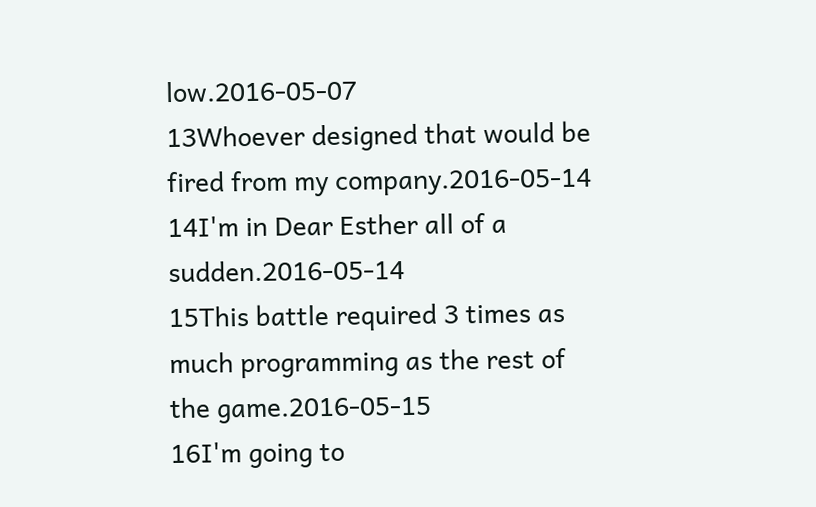low.2016-05-07
13Whoever designed that would be fired from my company.2016-05-14
14I'm in Dear Esther all of a sudden.2016-05-14
15This battle required 3 times as much programming as the rest of the game.2016-05-15
16I'm going to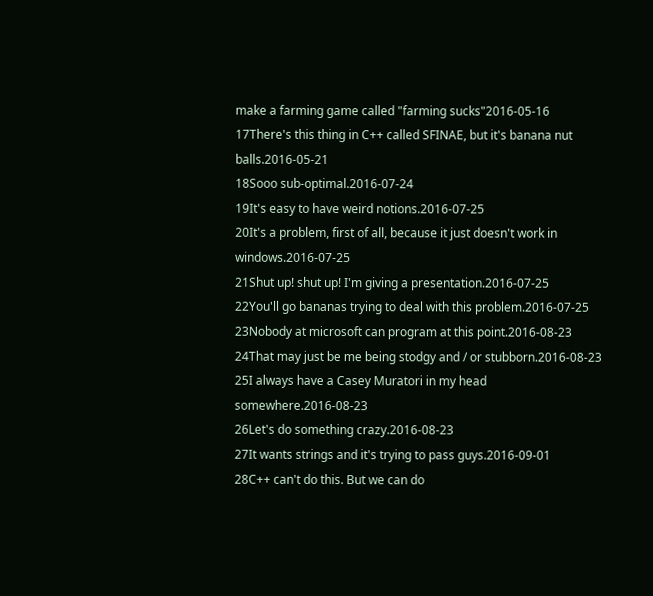make a farming game called "farming sucks"2016-05-16
17There's this thing in C++ called SFINAE, but it's banana nut balls.2016-05-21
18Sooo sub-optimal.2016-07-24
19It's easy to have weird notions.2016-07-25
20It's a problem, first of all, because it just doesn't work in windows.2016-07-25
21Shut up! shut up! I'm giving a presentation.2016-07-25
22You'll go bananas trying to deal with this problem.2016-07-25
23Nobody at microsoft can program at this point.2016-08-23
24That may just be me being stodgy and / or stubborn.2016-08-23
25I always have a Casey Muratori in my head somewhere.2016-08-23
26Let's do something crazy.2016-08-23
27It wants strings and it's trying to pass guys.2016-09-01
28C++ can't do this. But we can do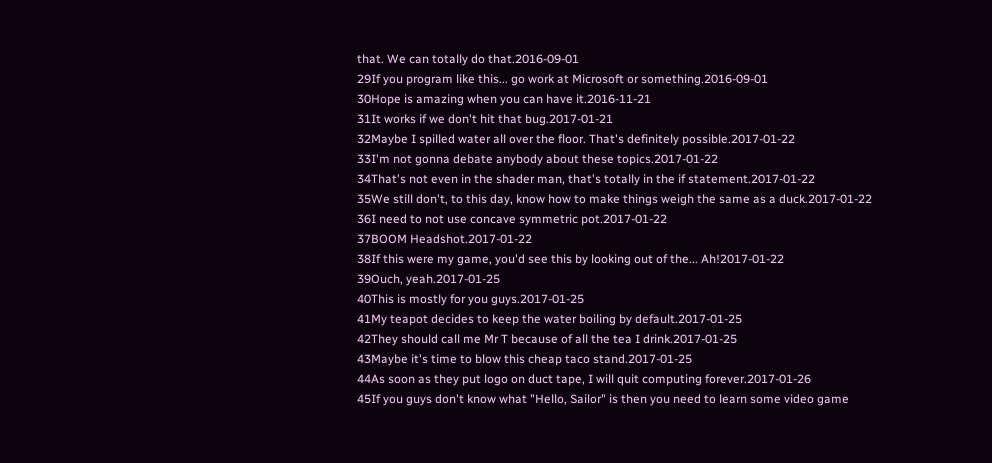that. We can totally do that.2016-09-01
29If you program like this... go work at Microsoft or something.2016-09-01
30Hope is amazing when you can have it.2016-11-21
31It works if we don't hit that bug.2017-01-21
32Maybe I spilled water all over the floor. That's definitely possible.2017-01-22
33I'm not gonna debate anybody about these topics.2017-01-22
34That's not even in the shader man, that's totally in the if statement.2017-01-22
35We still don't, to this day, know how to make things weigh the same as a duck.2017-01-22
36I need to not use concave symmetric pot.2017-01-22
37BOOM Headshot.2017-01-22
38If this were my game, you'd see this by looking out of the... Ah!2017-01-22
39Ouch, yeah.2017-01-25
40This is mostly for you guys.2017-01-25
41My teapot decides to keep the water boiling by default.2017-01-25
42They should call me Mr T because of all the tea I drink.2017-01-25
43Maybe it's time to blow this cheap taco stand.2017-01-25
44As soon as they put logo on duct tape, I will quit computing forever.2017-01-26
45If you guys don't know what "Hello, Sailor" is then you need to learn some video game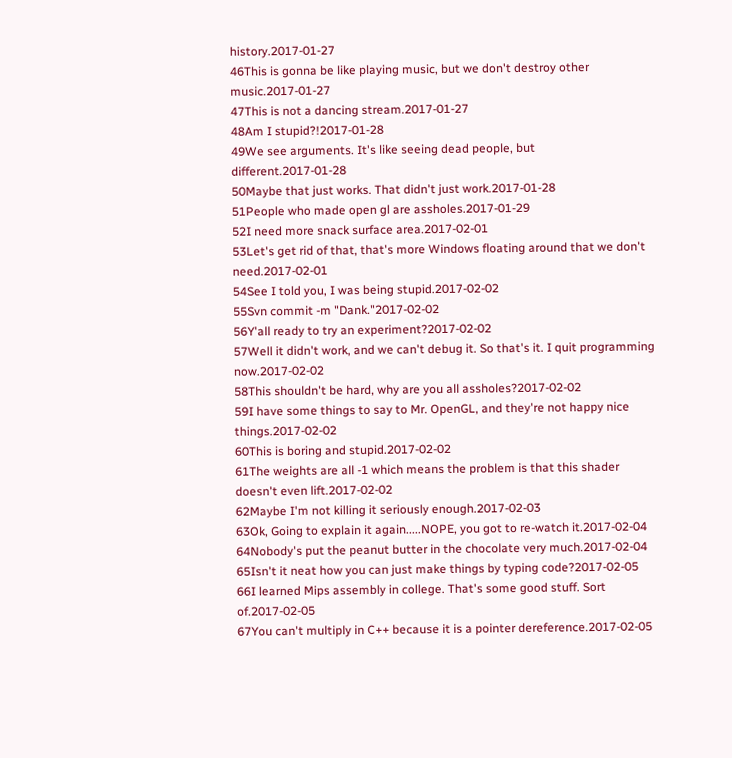history.2017-01-27
46This is gonna be like playing music, but we don't destroy other music.2017-01-27
47This is not a dancing stream.2017-01-27
48Am I stupid?!2017-01-28
49We see arguments. It's like seeing dead people, but different.2017-01-28
50Maybe that just works. That didn't just work.2017-01-28
51People who made open gl are assholes.2017-01-29
52I need more snack surface area.2017-02-01
53Let's get rid of that, that's more Windows floating around that we don't need.2017-02-01
54See I told you, I was being stupid.2017-02-02
55Svn commit -m "Dank."2017-02-02
56Y'all ready to try an experiment?2017-02-02
57Well it didn't work, and we can't debug it. So that's it. I quit programming now.2017-02-02
58This shouldn't be hard, why are you all assholes?2017-02-02
59I have some things to say to Mr. OpenGL, and they're not happy nice things.2017-02-02
60This is boring and stupid.2017-02-02
61The weights are all -1 which means the problem is that this shader doesn't even lift.2017-02-02
62Maybe I'm not killing it seriously enough.2017-02-03
63Ok, Going to explain it again.....NOPE, you got to re-watch it.2017-02-04
64Nobody's put the peanut butter in the chocolate very much.2017-02-04
65Isn't it neat how you can just make things by typing code?2017-02-05
66I learned Mips assembly in college. That's some good stuff. Sort of.2017-02-05
67You can't multiply in C++ because it is a pointer dereference.2017-02-05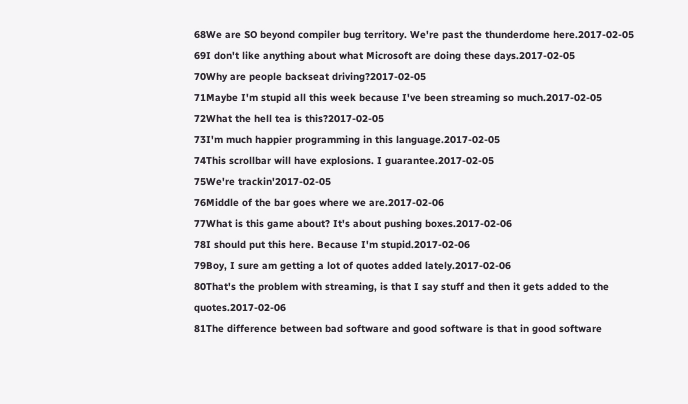68We are SO beyond compiler bug territory. We're past the thunderdome here.2017-02-05
69I don't like anything about what Microsoft are doing these days.2017-02-05
70Why are people backseat driving?2017-02-05
71Maybe I'm stupid all this week because I've been streaming so much.2017-02-05
72What the hell tea is this?2017-02-05
73I'm much happier programming in this language.2017-02-05
74This scrollbar will have explosions. I guarantee.2017-02-05
75We're trackin'2017-02-05
76Middle of the bar goes where we are.2017-02-06
77What is this game about? It's about pushing boxes.2017-02-06
78I should put this here. Because I'm stupid.2017-02-06
79Boy, I sure am getting a lot of quotes added lately.2017-02-06
80That's the problem with streaming, is that I say stuff and then it gets added to the quotes.2017-02-06
81The difference between bad software and good software is that in good software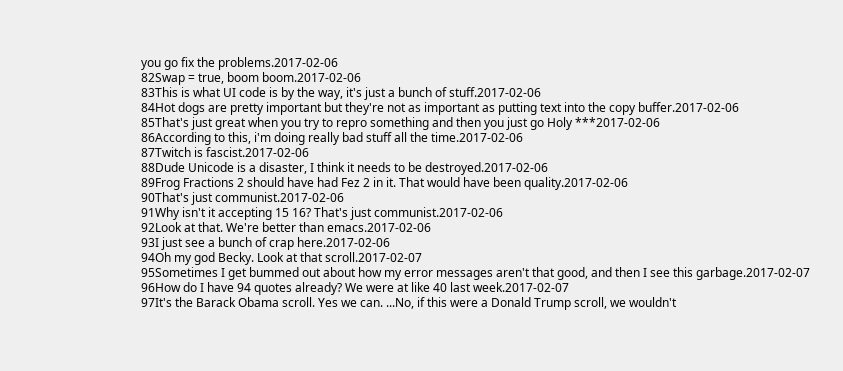you go fix the problems.2017-02-06
82Swap = true, boom boom.2017-02-06
83This is what UI code is by the way, it's just a bunch of stuff.2017-02-06
84Hot dogs are pretty important but they're not as important as putting text into the copy buffer.2017-02-06
85That's just great when you try to repro something and then you just go Holy ***2017-02-06
86According to this, i'm doing really bad stuff all the time.2017-02-06
87Twitch is fascist.2017-02-06
88Dude Unicode is a disaster, I think it needs to be destroyed.2017-02-06
89Frog Fractions 2 should have had Fez 2 in it. That would have been quality.2017-02-06
90That's just communist.2017-02-06
91Why isn't it accepting 15 16? That's just communist.2017-02-06
92Look at that. We're better than emacs.2017-02-06
93I just see a bunch of crap here.2017-02-06
94Oh my god Becky. Look at that scroll.2017-02-07
95Sometimes I get bummed out about how my error messages aren't that good, and then I see this garbage.2017-02-07
96How do I have 94 quotes already? We were at like 40 last week.2017-02-07
97It's the Barack Obama scroll. Yes we can. ...No, if this were a Donald Trump scroll, we wouldn't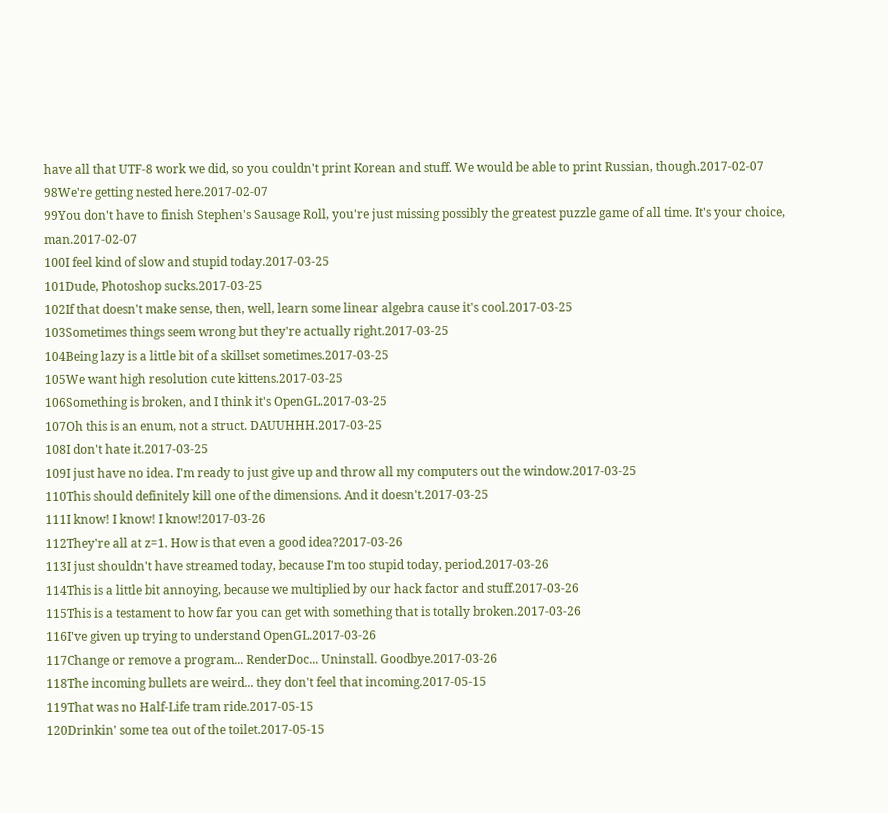have all that UTF-8 work we did, so you couldn't print Korean and stuff. We would be able to print Russian, though.2017-02-07
98We're getting nested here.2017-02-07
99You don't have to finish Stephen's Sausage Roll, you're just missing possibly the greatest puzzle game of all time. It's your choice, man.2017-02-07
100I feel kind of slow and stupid today.2017-03-25
101Dude, Photoshop sucks.2017-03-25
102If that doesn't make sense, then, well, learn some linear algebra cause it's cool.2017-03-25
103Sometimes things seem wrong but they're actually right.2017-03-25
104Being lazy is a little bit of a skillset sometimes.2017-03-25
105We want high resolution cute kittens.2017-03-25
106Something is broken, and I think it's OpenGL.2017-03-25
107Oh this is an enum, not a struct. DAUUHHH.2017-03-25
108I don't hate it.2017-03-25
109I just have no idea. I'm ready to just give up and throw all my computers out the window.2017-03-25
110This should definitely kill one of the dimensions. And it doesn't.2017-03-25
111I know! I know! I know!2017-03-26
112They're all at z=1. How is that even a good idea?2017-03-26
113I just shouldn't have streamed today, because I'm too stupid today, period.2017-03-26
114This is a little bit annoying, because we multiplied by our hack factor and stuff.2017-03-26
115This is a testament to how far you can get with something that is totally broken.2017-03-26
116I've given up trying to understand OpenGL.2017-03-26
117Change or remove a program... RenderDoc... Uninstall. Goodbye.2017-03-26
118The incoming bullets are weird... they don't feel that incoming.2017-05-15
119That was no Half-Life tram ride.2017-05-15
120Drinkin' some tea out of the toilet.2017-05-15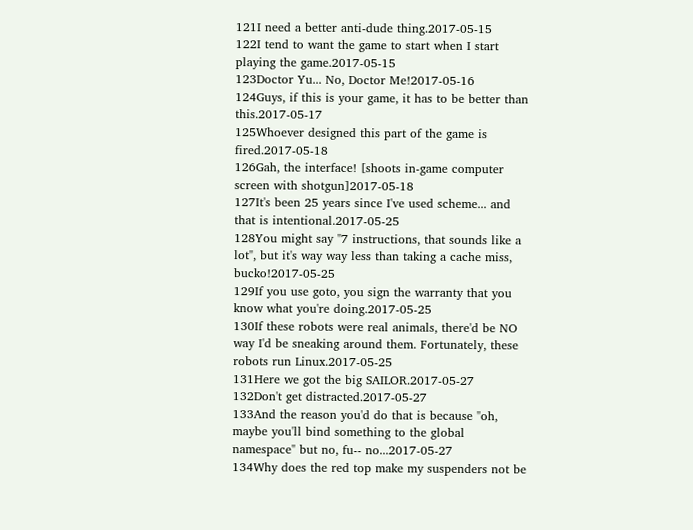121I need a better anti-dude thing.2017-05-15
122I tend to want the game to start when I start playing the game.2017-05-15
123Doctor Yu... No, Doctor Me!2017-05-16
124Guys, if this is your game, it has to be better than this.2017-05-17
125Whoever designed this part of the game is fired.2017-05-18
126Gah, the interface! [shoots in-game computer screen with shotgun]2017-05-18
127It's been 25 years since I've used scheme... and that is intentional.2017-05-25
128You might say "7 instructions, that sounds like a lot", but it's way way less than taking a cache miss, bucko!2017-05-25
129If you use goto, you sign the warranty that you know what you're doing.2017-05-25
130If these robots were real animals, there'd be NO way I'd be sneaking around them. Fortunately, these robots run Linux.2017-05-25
131Here we got the big SAILOR.2017-05-27
132Don't get distracted.2017-05-27
133And the reason you'd do that is because "oh, maybe you'll bind something to the global namespace" but no, fu-- no...2017-05-27
134Why does the red top make my suspenders not be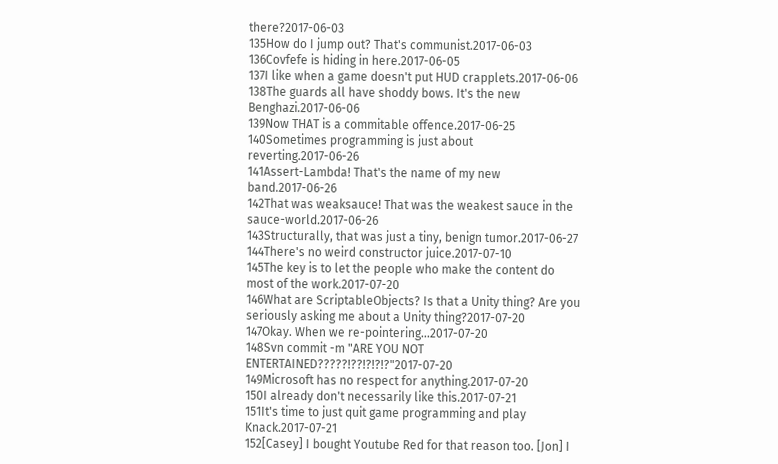there?2017-06-03
135How do I jump out? That's communist.2017-06-03
136Covfefe is hiding in here.2017-06-05
137I like when a game doesn't put HUD crapplets.2017-06-06
138The guards all have shoddy bows. It's the new Benghazi.2017-06-06
139Now THAT is a commitable offence.2017-06-25
140Sometimes programming is just about reverting.2017-06-26
141Assert-Lambda! That's the name of my new band.2017-06-26
142That was weaksauce! That was the weakest sauce in the sauce-world.2017-06-26
143Structurally, that was just a tiny, benign tumor.2017-06-27
144There's no weird constructor juice.2017-07-10
145The key is to let the people who make the content do most of the work.2017-07-20
146What are ScriptableObjects? Is that a Unity thing? Are you seriously asking me about a Unity thing?2017-07-20
147Okay. When we re-pointering...2017-07-20
148Svn commit -m "ARE YOU NOT ENTERTAINED?????!??!?!?!?"2017-07-20
149Microsoft has no respect for anything.2017-07-20
150I already don't necessarily like this.2017-07-21
151It's time to just quit game programming and play Knack.2017-07-21
152[Casey] I bought Youtube Red for that reason too. [Jon] I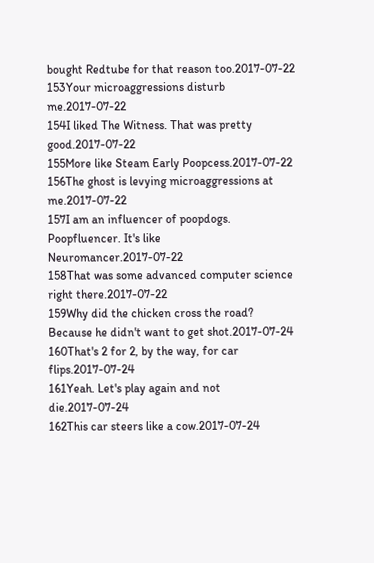bought Redtube for that reason too.2017-07-22
153Your microaggressions disturb me.2017-07-22
154I liked The Witness. That was pretty good.2017-07-22
155More like Steam Early Poopcess.2017-07-22
156The ghost is levying microaggressions at me.2017-07-22
157I am an influencer of poopdogs. Poopfluencer. It's like Neuromancer.2017-07-22
158That was some advanced computer science right there.2017-07-22
159Why did the chicken cross the road? Because he didn't want to get shot.2017-07-24
160That's 2 for 2, by the way, for car flips.2017-07-24
161Yeah. Let's play again and not die.2017-07-24
162This car steers like a cow.2017-07-24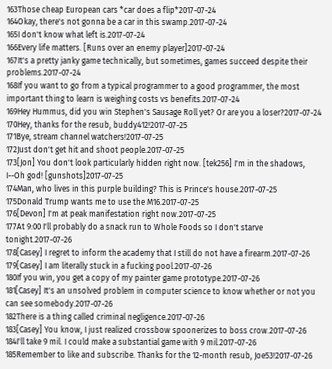163Those cheap European cars *car does a flip*2017-07-24
164Okay, there's not gonna be a car in this swamp.2017-07-24
165I don't know what left is.2017-07-24
166Every life matters. [Runs over an enemy player]2017-07-24
167It's a pretty janky game technically, but sometimes, games succeed despite their problems.2017-07-24
168If you want to go from a typical programmer to a good programmer, the most important thing to learn is weighing costs vs benefits.2017-07-24
169Hey Hummus, did you win Stephen's Sausage Roll yet? Or are you a loser?2017-07-24
170Hey, thanks for the resub, buddy412!2017-07-25
171Bye, stream channel watchers!2017-07-25
172Just don't get hit and shoot people.2017-07-25
173[Jon] You don't look particularly hidden right now. [tek256] I'm in the shadows, I--Oh god! [gunshots]2017-07-25
174Man, who lives in this purple building? This is Prince's house.2017-07-25
175Donald Trump wants me to use the M16.2017-07-25
176[Devon] I'm at peak manifestation right now.2017-07-25
177At 9:00 I'll probably do a snack run to Whole Foods so I don't starve tonight.2017-07-26
178[Casey] I regret to inform the academy that I still do not have a firearm.2017-07-26
179[Casey] I am literally stuck in a fucking pool.2017-07-26
180If you win, you get a copy of my painter game prototype.2017-07-26
181[Casey] It's an unsolved problem in computer science to know whether or not you can see somebody.2017-07-26
182There is a thing called criminal negligence.2017-07-26
183[Casey] You know, I just realized crossbow spoonerizes to boss crow.2017-07-26
184I'll take 9 mil. I could make a substantial game with 9 mil.2017-07-26
185Remember to like and subscribe. Thanks for the 12-month resub, Joe53!2017-07-26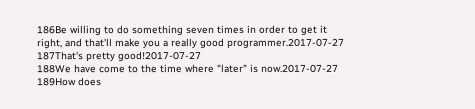186Be willing to do something seven times in order to get it right, and that'll make you a really good programmer.2017-07-27
187That's pretty good!2017-07-27
188We have come to the time where "later" is now.2017-07-27
189How does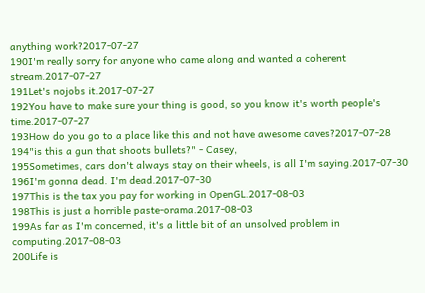anything work?2017-07-27
190I'm really sorry for anyone who came along and wanted a coherent stream.2017-07-27
191Let's nojobs it.2017-07-27
192You have to make sure your thing is good, so you know it's worth people's time.2017-07-27
193How do you go to a place like this and not have awesome caves?2017-07-28
194"is this a gun that shoots bullets?" - Casey,
195Sometimes, cars don't always stay on their wheels, is all I'm saying.2017-07-30
196I'm gonna dead. I'm dead.2017-07-30
197This is the tax you pay for working in OpenGL.2017-08-03
198This is just a horrible paste-orama.2017-08-03
199As far as I'm concerned, it's a little bit of an unsolved problem in computing.2017-08-03
200Life is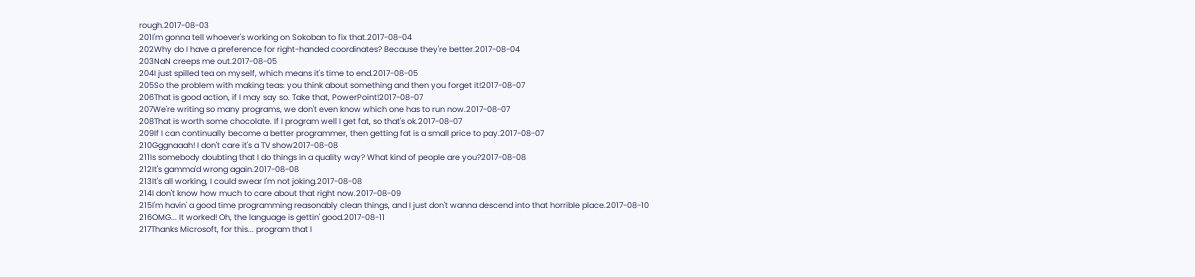rough.2017-08-03
201I'm gonna tell whoever's working on Sokoban to fix that.2017-08-04
202Why do I have a preference for right-handed coordinates? Because they're better.2017-08-04
203NaN creeps me out.2017-08-05
204I just spilled tea on myself, which means it's time to end.2017-08-05
205So the problem with making teas: you think about something and then you forget it!2017-08-07
206That is good action, if I may say so. Take that, PowerPoint!2017-08-07
207We're writing so many programs, we don't even know which one has to run now.2017-08-07
208That is worth some chocolate. If I program well I get fat, so that's ok.2017-08-07
209If I can continually become a better programmer, then getting fat is a small price to pay.2017-08-07
210Gggnaaah! I don't care it's a TV show2017-08-08
211Is somebody doubting that I do things in a quality way? What kind of people are you?2017-08-08
212It's gamma'd wrong again.2017-08-08
213It's all working, I could swear I'm not joking.2017-08-08
214I don't know how much to care about that right now.2017-08-09
215I'm havin' a good time programming reasonably clean things, and I just don't wanna descend into that horrible place.2017-08-10
216OMG... It worked! Oh, the language is gettin' good.2017-08-11
217Thanks Microsoft, for this... program that I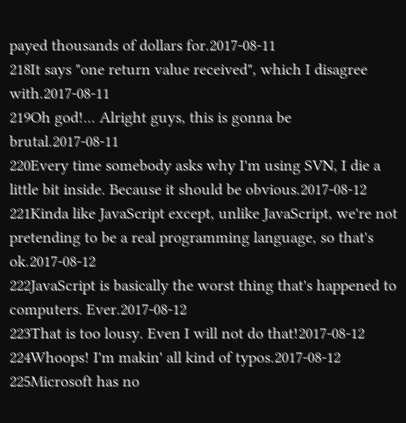payed thousands of dollars for.2017-08-11
218It says "one return value received", which I disagree with.2017-08-11
219Oh god!... Alright guys, this is gonna be brutal.2017-08-11
220Every time somebody asks why I'm using SVN, I die a little bit inside. Because it should be obvious.2017-08-12
221Kinda like JavaScript except, unlike JavaScript, we're not pretending to be a real programming language, so that's ok.2017-08-12
222JavaScript is basically the worst thing that's happened to computers. Ever.2017-08-12
223That is too lousy. Even I will not do that!2017-08-12
224Whoops! I'm makin' all kind of typos.2017-08-12
225Microsoft has no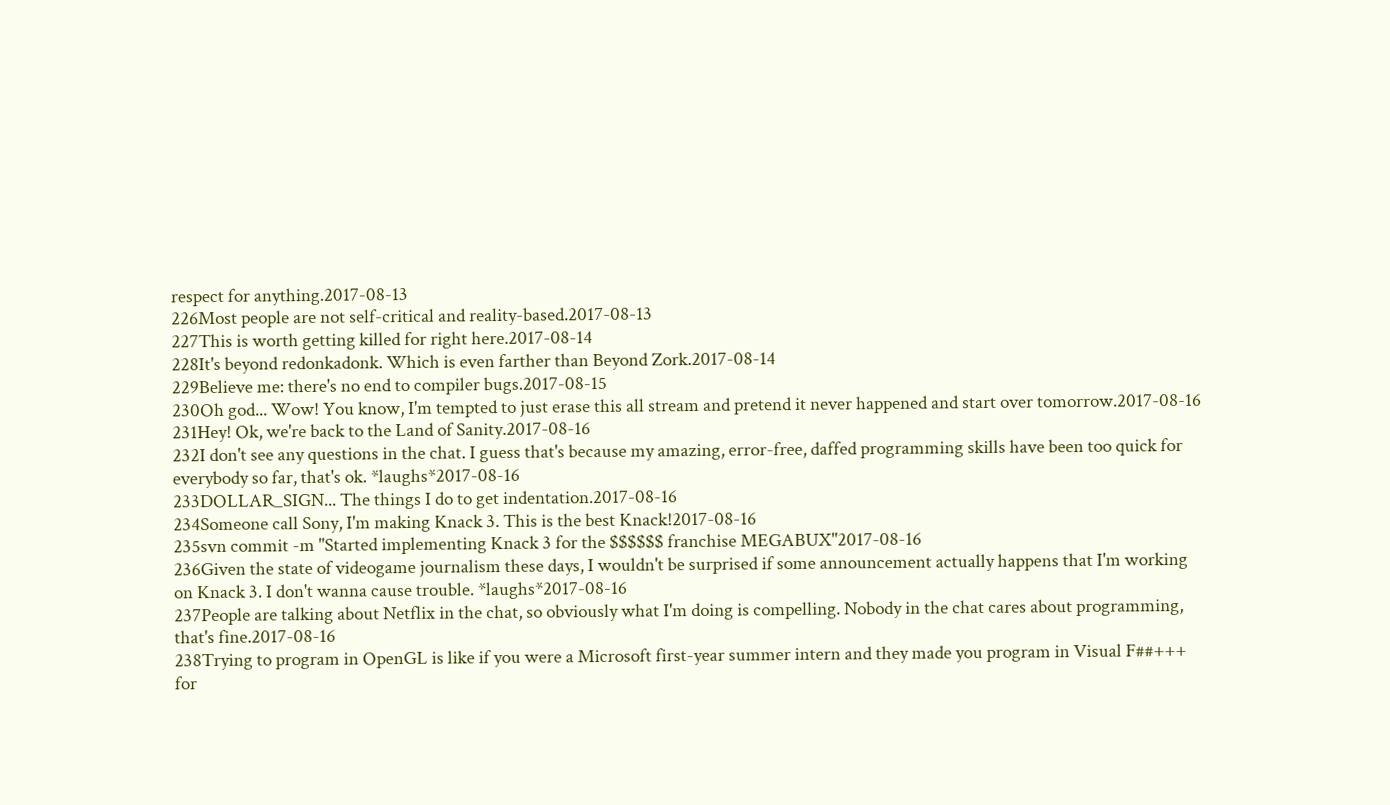respect for anything.2017-08-13
226Most people are not self-critical and reality-based.2017-08-13
227This is worth getting killed for right here.2017-08-14
228It's beyond redonkadonk. Which is even farther than Beyond Zork.2017-08-14
229Believe me: there's no end to compiler bugs.2017-08-15
230Oh god... Wow! You know, I'm tempted to just erase this all stream and pretend it never happened and start over tomorrow.2017-08-16
231Hey! Ok, we're back to the Land of Sanity.2017-08-16
232I don't see any questions in the chat. I guess that's because my amazing, error-free, daffed programming skills have been too quick for everybody so far, that's ok. *laughs*2017-08-16
233DOLLAR_SIGN... The things I do to get indentation.2017-08-16
234Someone call Sony, I'm making Knack 3. This is the best Knack!2017-08-16
235svn commit -m "Started implementing Knack 3 for the $$$$$$ franchise MEGABUX"2017-08-16
236Given the state of videogame journalism these days, I wouldn't be surprised if some announcement actually happens that I'm working on Knack 3. I don't wanna cause trouble. *laughs*2017-08-16
237People are talking about Netflix in the chat, so obviously what I'm doing is compelling. Nobody in the chat cares about programming, that's fine.2017-08-16
238Trying to program in OpenGL is like if you were a Microsoft first-year summer intern and they made you program in Visual F##+++ for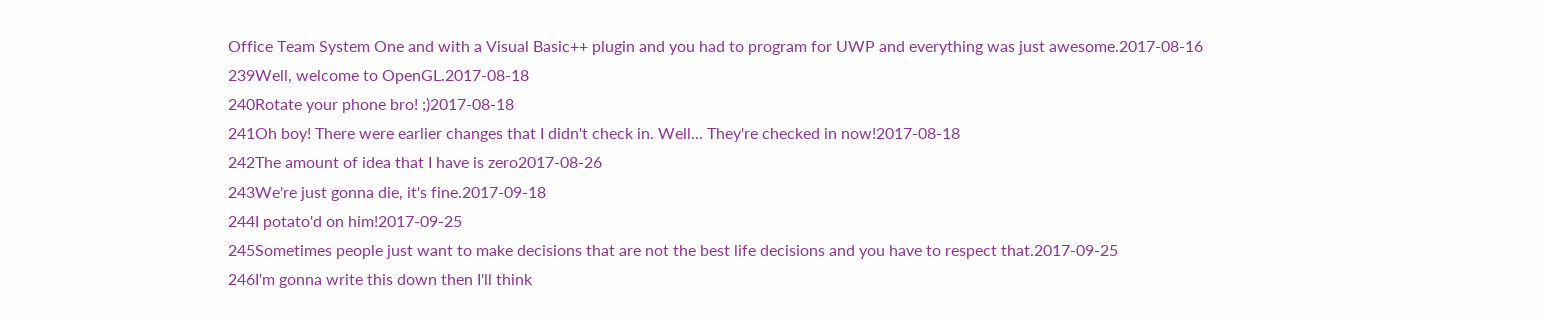Office Team System One and with a Visual Basic++ plugin and you had to program for UWP and everything was just awesome.2017-08-16
239Well, welcome to OpenGL.2017-08-18
240Rotate your phone bro! ;)2017-08-18
241Oh boy! There were earlier changes that I didn't check in. Well... They're checked in now!2017-08-18
242The amount of idea that I have is zero2017-08-26
243We're just gonna die, it's fine.2017-09-18
244I potato'd on him!2017-09-25
245Sometimes people just want to make decisions that are not the best life decisions and you have to respect that.2017-09-25
246I'm gonna write this down then I'll think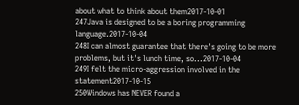about what to think about them2017-10-01
247Java is designed to be a boring programming language.2017-10-04
248I can almost guarantee that there's going to be more problems, but it's lunch time, so...2017-10-04
249I felt the micro-aggression involved in the statement2017-10-15
250Windows has NEVER found a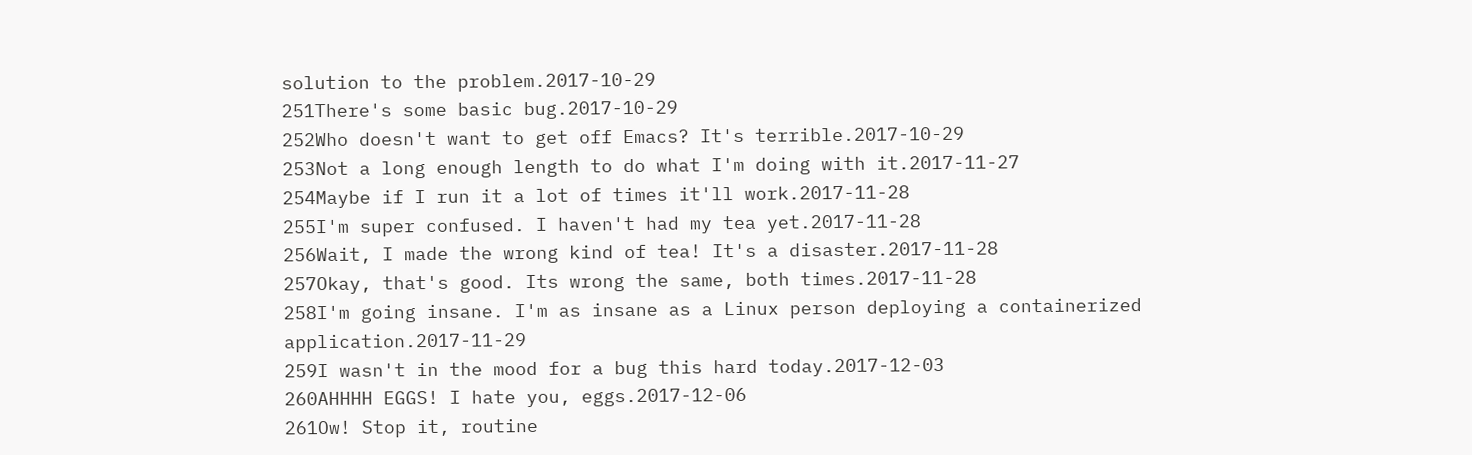solution to the problem.2017-10-29
251There's some basic bug.2017-10-29
252Who doesn't want to get off Emacs? It's terrible.2017-10-29
253Not a long enough length to do what I'm doing with it.2017-11-27
254Maybe if I run it a lot of times it'll work.2017-11-28
255I'm super confused. I haven't had my tea yet.2017-11-28
256Wait, I made the wrong kind of tea! It's a disaster.2017-11-28
257Okay, that's good. Its wrong the same, both times.2017-11-28
258I'm going insane. I'm as insane as a Linux person deploying a containerized application.2017-11-29
259I wasn't in the mood for a bug this hard today.2017-12-03
260AHHHH EGGS! I hate you, eggs.2017-12-06
261Ow! Stop it, routine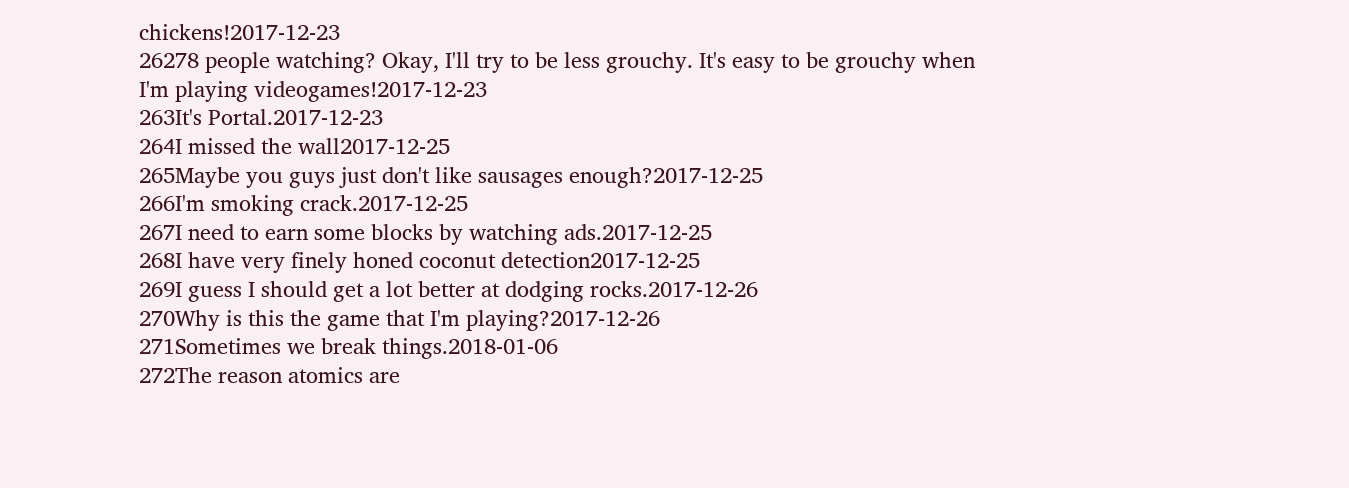chickens!2017-12-23
26278 people watching? Okay, I'll try to be less grouchy. It's easy to be grouchy when I'm playing videogames!2017-12-23
263It's Portal.2017-12-23
264I missed the wall2017-12-25
265Maybe you guys just don't like sausages enough?2017-12-25
266I'm smoking crack.2017-12-25
267I need to earn some blocks by watching ads.2017-12-25
268I have very finely honed coconut detection2017-12-25
269I guess I should get a lot better at dodging rocks.2017-12-26
270Why is this the game that I'm playing?2017-12-26
271Sometimes we break things.2018-01-06
272The reason atomics are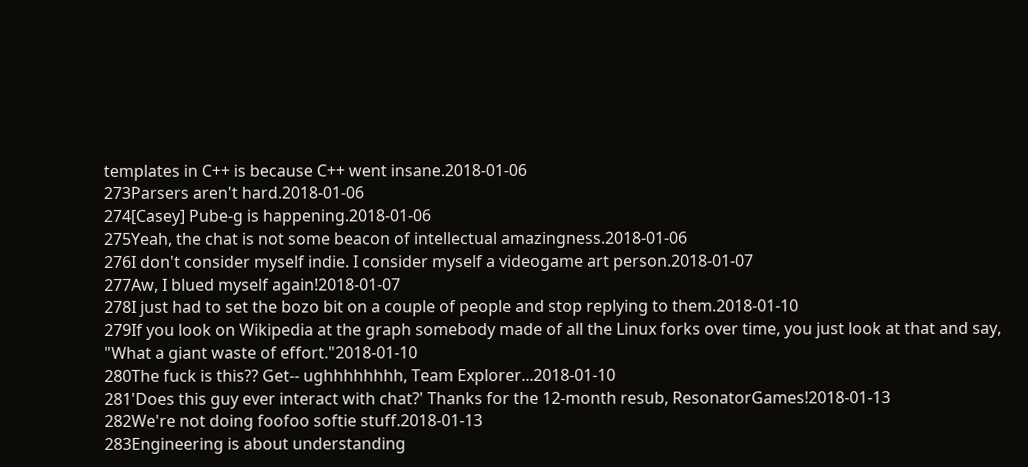templates in C++ is because C++ went insane.2018-01-06
273Parsers aren't hard.2018-01-06
274[Casey] Pube-g is happening.2018-01-06
275Yeah, the chat is not some beacon of intellectual amazingness.2018-01-06
276I don't consider myself indie. I consider myself a videogame art person.2018-01-07
277Aw, I blued myself again!2018-01-07
278I just had to set the bozo bit on a couple of people and stop replying to them.2018-01-10
279If you look on Wikipedia at the graph somebody made of all the Linux forks over time, you just look at that and say, "What a giant waste of effort."2018-01-10
280The fuck is this?? Get-- ughhhhhhhh, Team Explorer...2018-01-10
281'Does this guy ever interact with chat?' Thanks for the 12-month resub, ResonatorGames!2018-01-13
282We're not doing foofoo softie stuff.2018-01-13
283Engineering is about understanding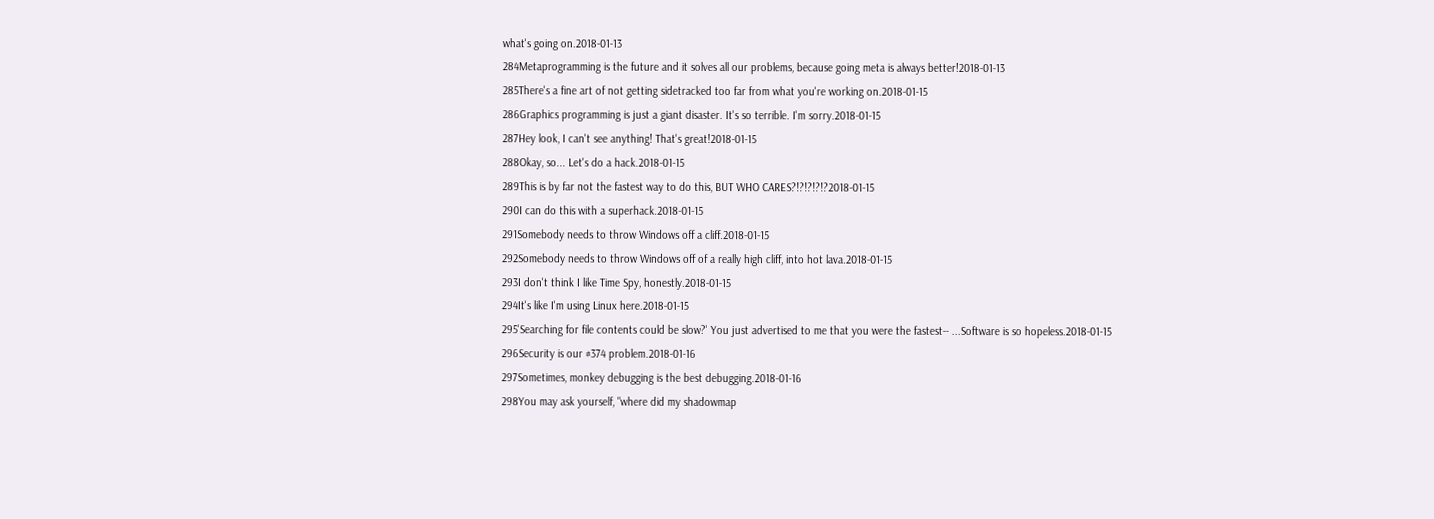what's going on.2018-01-13
284Metaprogramming is the future and it solves all our problems, because going meta is always better!2018-01-13
285There's a fine art of not getting sidetracked too far from what you're working on.2018-01-15
286Graphics programming is just a giant disaster. It's so terrible. I'm sorry.2018-01-15
287Hey look, I can't see anything! That's great!2018-01-15
288Okay, so... Let's do a hack.2018-01-15
289This is by far not the fastest way to do this, BUT WHO CARES?!?!?!?!?2018-01-15
290I can do this with a superhack.2018-01-15
291Somebody needs to throw Windows off a cliff.2018-01-15
292Somebody needs to throw Windows off of a really high cliff, into hot lava.2018-01-15
293I don't think I like Time Spy, honestly.2018-01-15
294It's like I'm using Linux here.2018-01-15
295'Searching for file contents could be slow?' You just advertised to me that you were the fastest-- ...Software is so hopeless.2018-01-15
296Security is our #374 problem.2018-01-16
297Sometimes, monkey debugging is the best debugging.2018-01-16
298You may ask yourself, "where did my shadowmap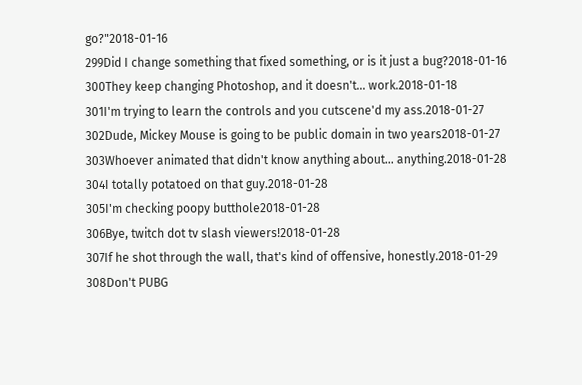go?"2018-01-16
299Did I change something that fixed something, or is it just a bug?2018-01-16
300They keep changing Photoshop, and it doesn't... work.2018-01-18
301I'm trying to learn the controls and you cutscene'd my ass.2018-01-27
302Dude, Mickey Mouse is going to be public domain in two years2018-01-27
303Whoever animated that didn't know anything about... anything.2018-01-28
304I totally potatoed on that guy.2018-01-28
305I'm checking poopy butthole2018-01-28
306Bye, twitch dot tv slash viewers!2018-01-28
307If he shot through the wall, that's kind of offensive, honestly.2018-01-29
308Don't PUBG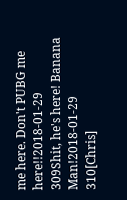me here. Don't PUBG me here!!2018-01-29
309Shit, he's here! Banana Man!2018-01-29
310[Chris]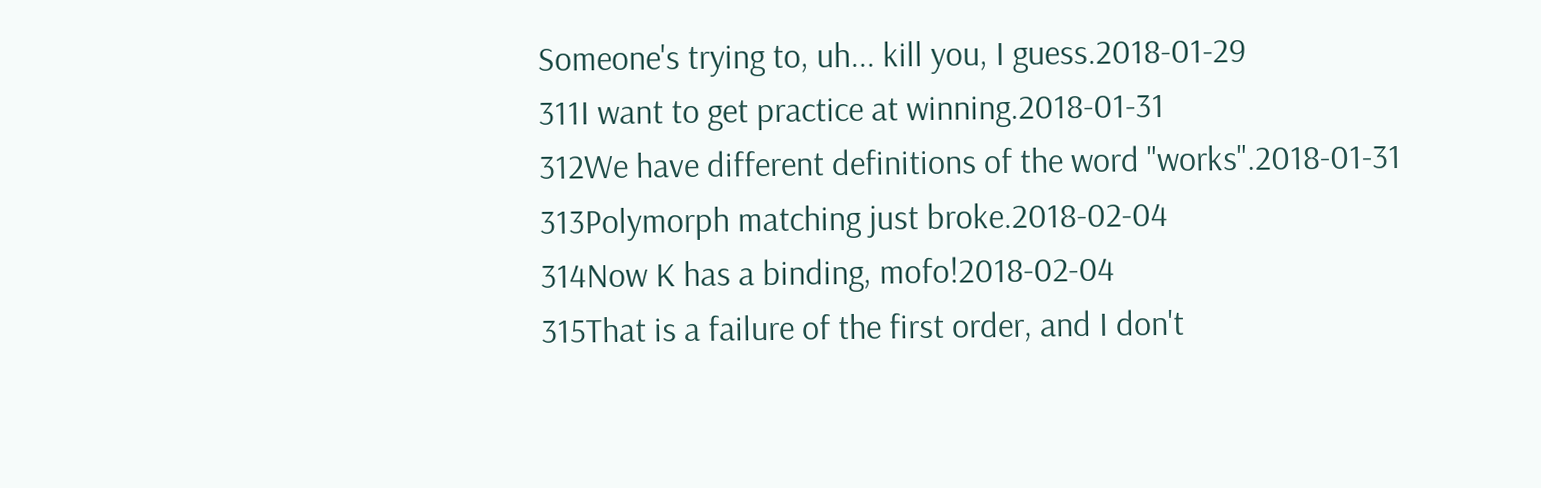Someone's trying to, uh... kill you, I guess.2018-01-29
311I want to get practice at winning.2018-01-31
312We have different definitions of the word "works".2018-01-31
313Polymorph matching just broke.2018-02-04
314Now K has a binding, mofo!2018-02-04
315That is a failure of the first order, and I don't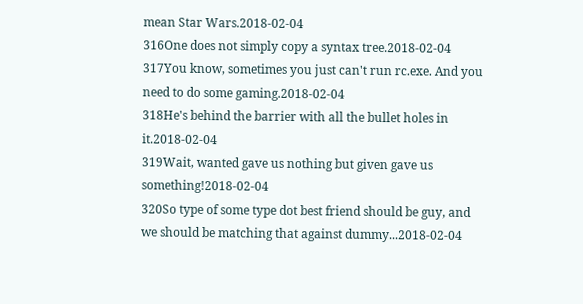mean Star Wars.2018-02-04
316One does not simply copy a syntax tree.2018-02-04
317You know, sometimes you just can't run rc.exe. And you need to do some gaming.2018-02-04
318He's behind the barrier with all the bullet holes in it.2018-02-04
319Wait, wanted gave us nothing but given gave us something!2018-02-04
320So type of some type dot best friend should be guy, and we should be matching that against dummy...2018-02-04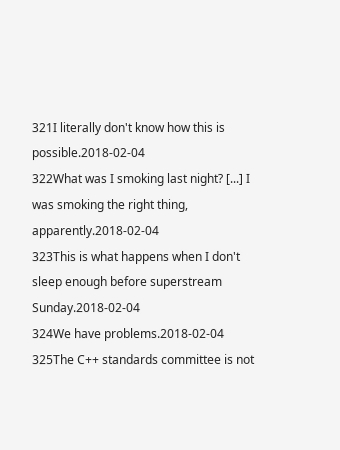321I literally don't know how this is possible.2018-02-04
322What was I smoking last night? [...] I was smoking the right thing, apparently.2018-02-04
323This is what happens when I don't sleep enough before superstream Sunday.2018-02-04
324We have problems.2018-02-04
325The C++ standards committee is not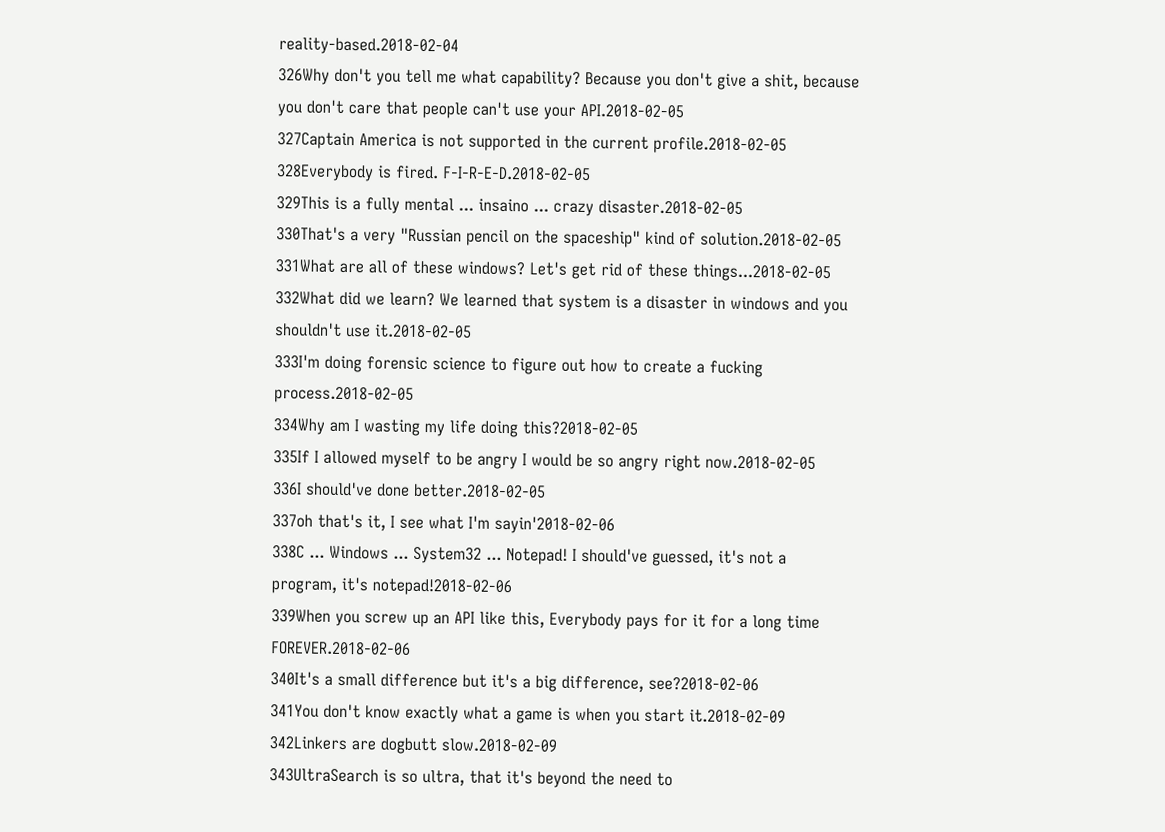reality-based.2018-02-04
326Why don't you tell me what capability? Because you don't give a shit, because you don't care that people can't use your API.2018-02-05
327Captain America is not supported in the current profile.2018-02-05
328Everybody is fired. F-I-R-E-D.2018-02-05
329This is a fully mental ... insaino ... crazy disaster.2018-02-05
330That's a very "Russian pencil on the spaceship" kind of solution.2018-02-05
331What are all of these windows? Let's get rid of these things...2018-02-05
332What did we learn? We learned that system is a disaster in windows and you shouldn't use it.2018-02-05
333I'm doing forensic science to figure out how to create a fucking process.2018-02-05
334Why am I wasting my life doing this?2018-02-05
335If I allowed myself to be angry I would be so angry right now.2018-02-05
336I should've done better.2018-02-05
337oh that's it, I see what I'm sayin'2018-02-06
338C ... Windows ... System32 ... Notepad! I should've guessed, it's not a program, it's notepad!2018-02-06
339When you screw up an API like this, Everybody pays for it for a long time FOREVER.2018-02-06
340It's a small difference but it's a big difference, see?2018-02-06
341You don't know exactly what a game is when you start it.2018-02-09
342Linkers are dogbutt slow.2018-02-09
343UltraSearch is so ultra, that it's beyond the need to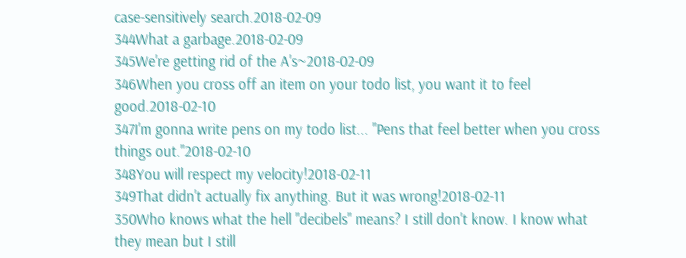case-sensitively search.2018-02-09
344What a garbage.2018-02-09
345We're getting rid of the A's~2018-02-09
346When you cross off an item on your todo list, you want it to feel good.2018-02-10
347I'm gonna write pens on my todo list... "Pens that feel better when you cross things out."2018-02-10
348You will respect my velocity!2018-02-11
349That didn't actually fix anything. But it was wrong!2018-02-11
350Who knows what the hell "decibels" means? I still don't know. I know what they mean but I still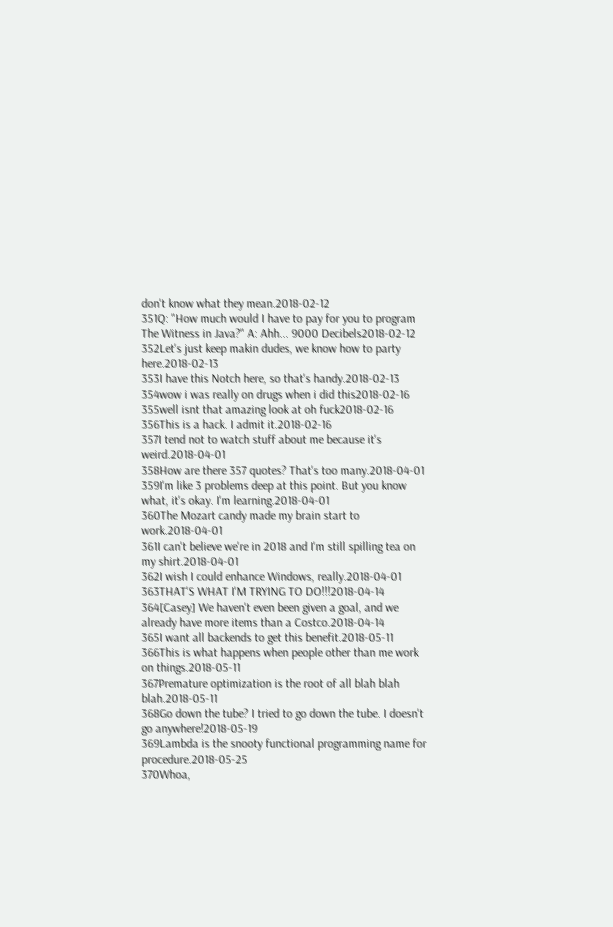don't know what they mean.2018-02-12
351Q: "How much would I have to pay for you to program The Witness in Java?" A: Ahh... 9000 Decibels2018-02-12
352Let's just keep makin dudes, we know how to party here.2018-02-13
353I have this Notch here, so that's handy.2018-02-13
354wow i was really on drugs when i did this2018-02-16
355well isnt that amazing look at oh fuck2018-02-16
356This is a hack. I admit it.2018-02-16
357I tend not to watch stuff about me because it's weird.2018-04-01
358How are there 357 quotes? That's too many.2018-04-01
359I'm like 3 problems deep at this point. But you know what, it's okay. I'm learning.2018-04-01
360The Mozart candy made my brain start to work.2018-04-01
361I can't believe we're in 2018 and I'm still spilling tea on my shirt.2018-04-01
362I wish I could enhance Windows, really.2018-04-01
363THAT'S WHAT I'M TRYING TO DO!!!2018-04-14
364[Casey] We haven't even been given a goal, and we already have more items than a Costco.2018-04-14
365I want all backends to get this benefit.2018-05-11
366This is what happens when people other than me work on things.2018-05-11
367Premature optimization is the root of all blah blah blah.2018-05-11
368Go down the tube? I tried to go down the tube. I doesn't go anywhere!2018-05-19
369Lambda is the snooty functional programming name for procedure.2018-05-25
370Whoa,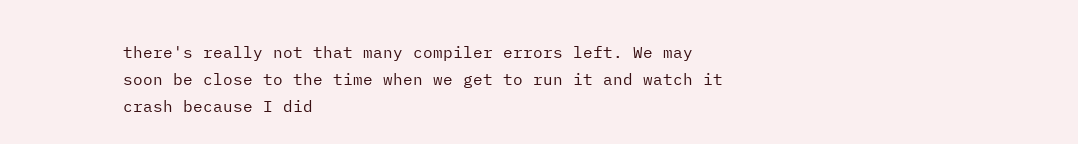there's really not that many compiler errors left. We may soon be close to the time when we get to run it and watch it crash because I did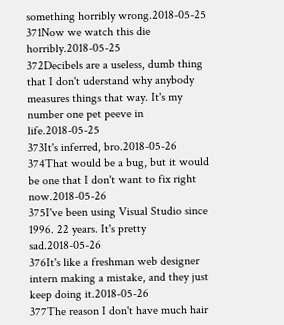something horribly wrong.2018-05-25
371Now we watch this die horribly.2018-05-25
372Decibels are a useless, dumb thing that I don't uderstand why anybody measures things that way. It's my number one pet peeve in life.2018-05-25
373It's inferred, bro.2018-05-26
374That would be a bug, but it would be one that I don't want to fix right now.2018-05-26
375I've been using Visual Studio since 1996. 22 years. It's pretty sad.2018-05-26
376It's like a freshman web designer intern making a mistake, and they just keep doing it.2018-05-26
377The reason I don't have much hair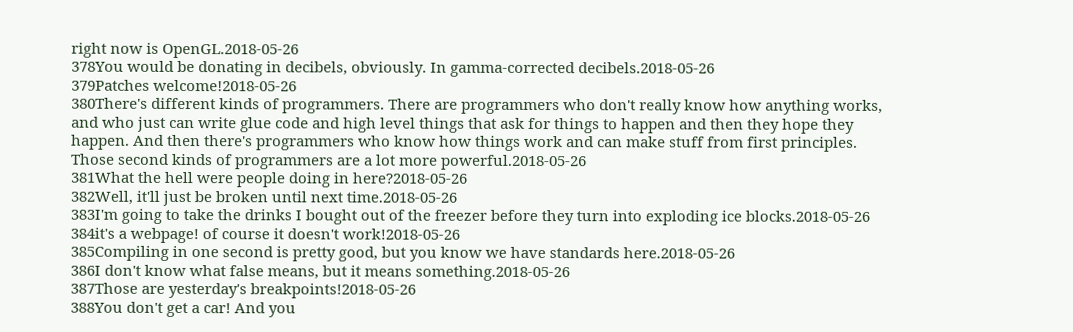right now is OpenGL.2018-05-26
378You would be donating in decibels, obviously. In gamma-corrected decibels.2018-05-26
379Patches welcome!2018-05-26
380There's different kinds of programmers. There are programmers who don't really know how anything works, and who just can write glue code and high level things that ask for things to happen and then they hope they happen. And then there's programmers who know how things work and can make stuff from first principles. Those second kinds of programmers are a lot more powerful.2018-05-26
381What the hell were people doing in here?2018-05-26
382Well, it'll just be broken until next time.2018-05-26
383I'm going to take the drinks I bought out of the freezer before they turn into exploding ice blocks.2018-05-26
384it's a webpage! of course it doesn't work!2018-05-26
385Compiling in one second is pretty good, but you know we have standards here.2018-05-26
386I don't know what false means, but it means something.2018-05-26
387Those are yesterday's breakpoints!2018-05-26
388You don't get a car! And you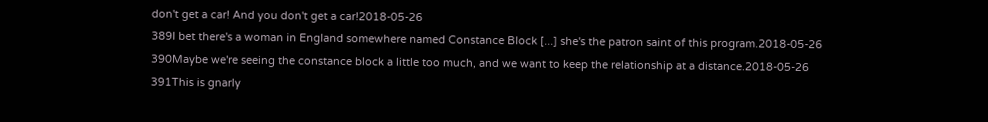don't get a car! And you don't get a car!2018-05-26
389I bet there's a woman in England somewhere named Constance Block [...] she's the patron saint of this program.2018-05-26
390Maybe we're seeing the constance block a little too much, and we want to keep the relationship at a distance.2018-05-26
391This is gnarly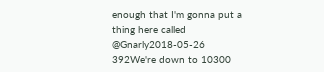enough that I'm gonna put a thing here called @Gnarly2018-05-26
392We're down to 10300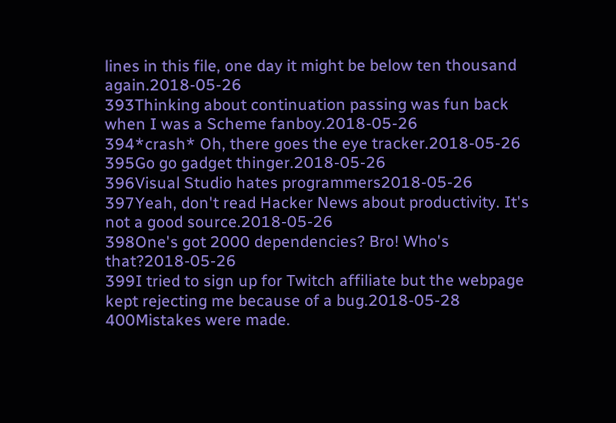lines in this file, one day it might be below ten thousand again.2018-05-26
393Thinking about continuation passing was fun back when I was a Scheme fanboy.2018-05-26
394*crash* Oh, there goes the eye tracker.2018-05-26
395Go go gadget thinger.2018-05-26
396Visual Studio hates programmers2018-05-26
397Yeah, don't read Hacker News about productivity. It's not a good source.2018-05-26
398One's got 2000 dependencies? Bro! Who's that?2018-05-26
399I tried to sign up for Twitch affiliate but the webpage kept rejecting me because of a bug.2018-05-28
400Mistakes were made.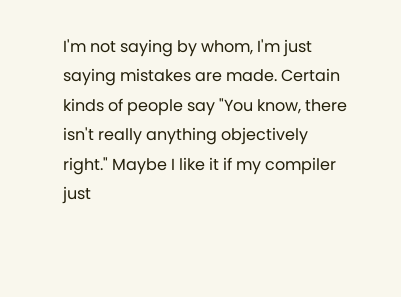I'm not saying by whom, I'm just saying mistakes are made. Certain kinds of people say "You know, there isn't really anything objectively right." Maybe I like it if my compiler just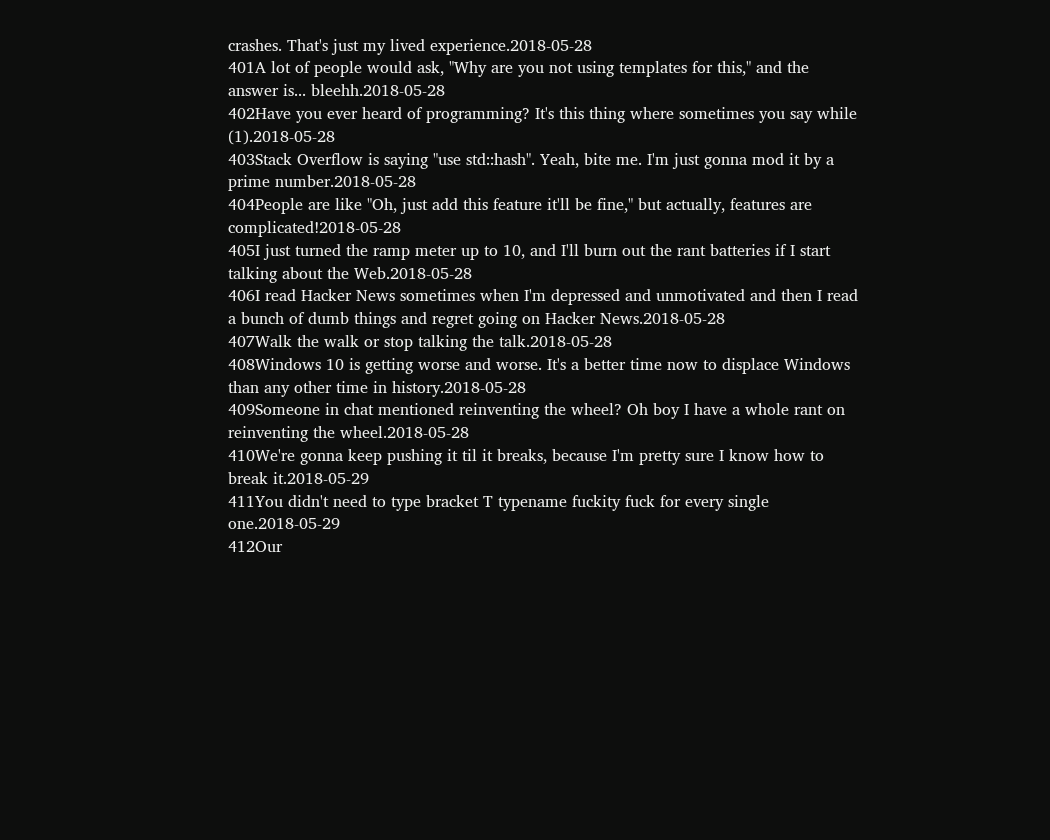crashes. That's just my lived experience.2018-05-28
401A lot of people would ask, "Why are you not using templates for this," and the answer is... bleehh.2018-05-28
402Have you ever heard of programming? It's this thing where sometimes you say while (1).2018-05-28
403Stack Overflow is saying "use std::hash". Yeah, bite me. I'm just gonna mod it by a prime number.2018-05-28
404People are like "Oh, just add this feature it'll be fine," but actually, features are complicated!2018-05-28
405I just turned the ramp meter up to 10, and I'll burn out the rant batteries if I start talking about the Web.2018-05-28
406I read Hacker News sometimes when I'm depressed and unmotivated and then I read a bunch of dumb things and regret going on Hacker News.2018-05-28
407Walk the walk or stop talking the talk.2018-05-28
408Windows 10 is getting worse and worse. It's a better time now to displace Windows than any other time in history.2018-05-28
409Someone in chat mentioned reinventing the wheel? Oh boy I have a whole rant on reinventing the wheel.2018-05-28
410We're gonna keep pushing it til it breaks, because I'm pretty sure I know how to break it.2018-05-29
411You didn't need to type bracket T typename fuckity fuck for every single one.2018-05-29
412Our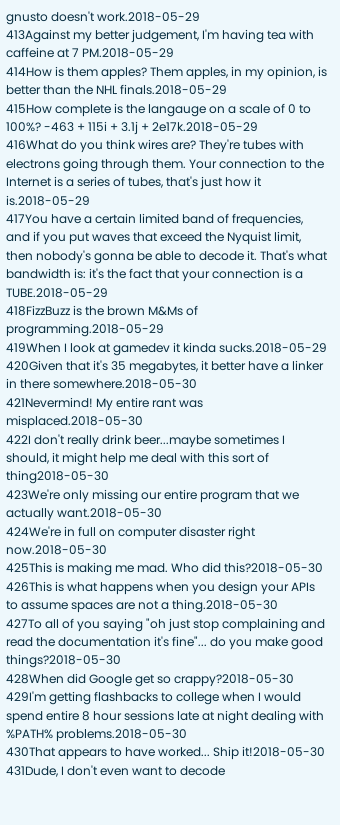gnusto doesn't work.2018-05-29
413Against my better judgement, I'm having tea with caffeine at 7 PM.2018-05-29
414How is them apples? Them apples, in my opinion, is better than the NHL finals.2018-05-29
415How complete is the langauge on a scale of 0 to 100%? -463 + 115i + 3.1j + 2e17k.2018-05-29
416What do you think wires are? They're tubes with electrons going through them. Your connection to the Internet is a series of tubes, that's just how it is.2018-05-29
417You have a certain limited band of frequencies, and if you put waves that exceed the Nyquist limit, then nobody's gonna be able to decode it. That's what bandwidth is: it's the fact that your connection is a TUBE.2018-05-29
418FizzBuzz is the brown M&Ms of programming.2018-05-29
419When I look at gamedev it kinda sucks.2018-05-29
420Given that it's 35 megabytes, it better have a linker in there somewhere.2018-05-30
421Nevermind! My entire rant was misplaced.2018-05-30
422I don't really drink beer...maybe sometimes I should, it might help me deal with this sort of thing2018-05-30
423We're only missing our entire program that we actually want.2018-05-30
424We're in full on computer disaster right now.2018-05-30
425This is making me mad. Who did this?2018-05-30
426This is what happens when you design your APIs to assume spaces are not a thing.2018-05-30
427To all of you saying "oh just stop complaining and read the documentation it's fine"... do you make good things?2018-05-30
428When did Google get so crappy?2018-05-30
429I'm getting flashbacks to college when I would spend entire 8 hour sessions late at night dealing with %PATH% problems.2018-05-30
430That appears to have worked... Ship it!2018-05-30
431Dude, I don't even want to decode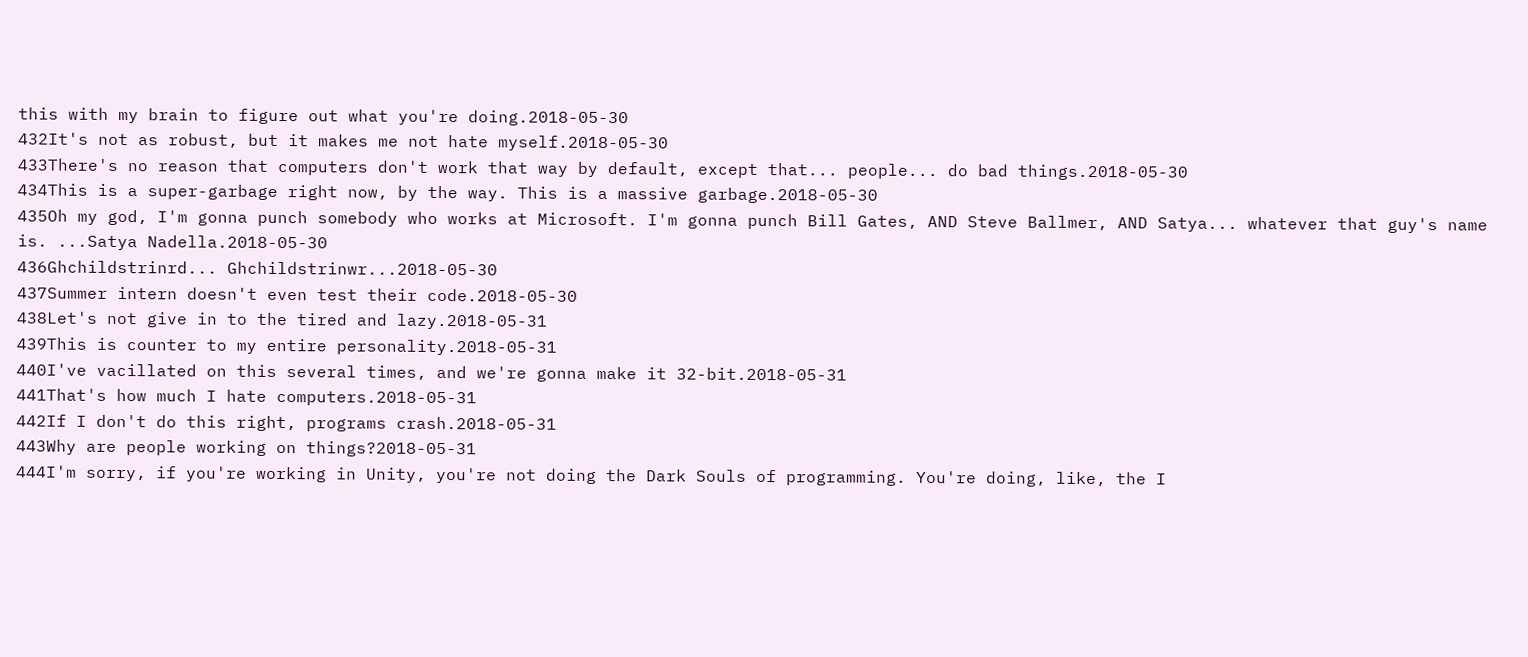this with my brain to figure out what you're doing.2018-05-30
432It's not as robust, but it makes me not hate myself.2018-05-30
433There's no reason that computers don't work that way by default, except that... people... do bad things.2018-05-30
434This is a super-garbage right now, by the way. This is a massive garbage.2018-05-30
435Oh my god, I'm gonna punch somebody who works at Microsoft. I'm gonna punch Bill Gates, AND Steve Ballmer, AND Satya... whatever that guy's name is. ...Satya Nadella.2018-05-30
436Ghchildstrinrd... Ghchildstrinwr...2018-05-30
437Summer intern doesn't even test their code.2018-05-30
438Let's not give in to the tired and lazy.2018-05-31
439This is counter to my entire personality.2018-05-31
440I've vacillated on this several times, and we're gonna make it 32-bit.2018-05-31
441That's how much I hate computers.2018-05-31
442If I don't do this right, programs crash.2018-05-31
443Why are people working on things?2018-05-31
444I'm sorry, if you're working in Unity, you're not doing the Dark Souls of programming. You're doing, like, the I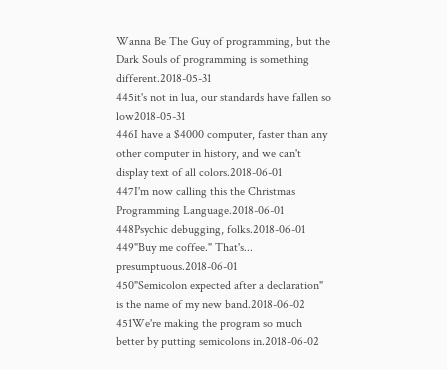Wanna Be The Guy of programming, but the Dark Souls of programming is something different.2018-05-31
445it's not in lua, our standards have fallen so low2018-05-31
446I have a $4000 computer, faster than any other computer in history, and we can't display text of all colors.2018-06-01
447I'm now calling this the Christmas Programming Language.2018-06-01
448Psychic debugging, folks.2018-06-01
449"Buy me coffee." That's... presumptuous.2018-06-01
450"Semicolon expected after a declaration" is the name of my new band.2018-06-02
451We're making the program so much better by putting semicolons in.2018-06-02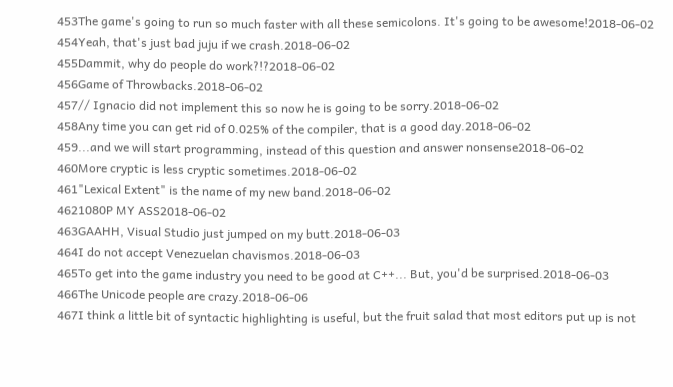453The game's going to run so much faster with all these semicolons. It's going to be awesome!2018-06-02
454Yeah, that's just bad juju if we crash.2018-06-02
455Dammit, why do people do work?!?2018-06-02
456Game of Throwbacks.2018-06-02
457// Ignacio did not implement this so now he is going to be sorry.2018-06-02
458Any time you can get rid of 0.025% of the compiler, that is a good day.2018-06-02
459...and we will start programming, instead of this question and answer nonsense2018-06-02
460More cryptic is less cryptic sometimes.2018-06-02
461"Lexical Extent" is the name of my new band.2018-06-02
4621080P MY ASS2018-06-02
463GAAHH, Visual Studio just jumped on my butt.2018-06-03
464I do not accept Venezuelan chavismos.2018-06-03
465To get into the game industry you need to be good at C++... But, you'd be surprised.2018-06-03
466The Unicode people are crazy.2018-06-06
467I think a little bit of syntactic highlighting is useful, but the fruit salad that most editors put up is not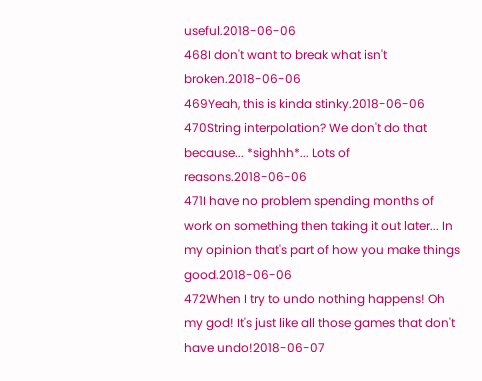useful.2018-06-06
468I don't want to break what isn't broken.2018-06-06
469Yeah, this is kinda stinky.2018-06-06
470String interpolation? We don't do that because... *sighhh*... Lots of reasons.2018-06-06
471I have no problem spending months of work on something then taking it out later... In my opinion that's part of how you make things good.2018-06-06
472When I try to undo nothing happens! Oh my god! It's just like all those games that don't have undo!2018-06-07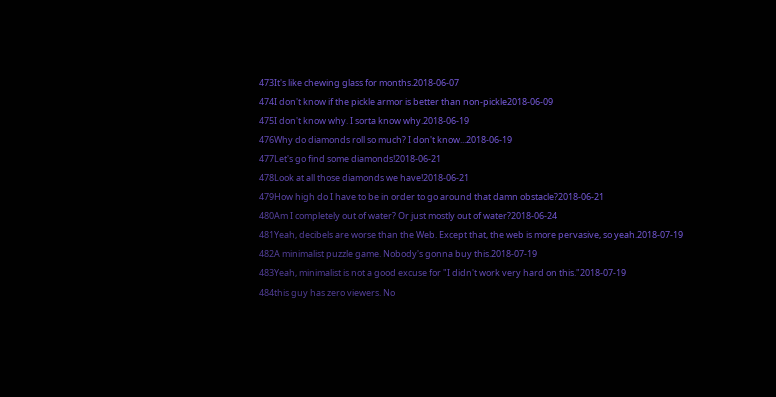473It's like chewing glass for months.2018-06-07
474I don't know if the pickle armor is better than non-pickle2018-06-09
475I don't know why. I sorta know why.2018-06-19
476Why do diamonds roll so much? I don't know...2018-06-19
477Let's go find some diamonds!2018-06-21
478Look at all those diamonds we have!2018-06-21
479How high do I have to be in order to go around that damn obstacle?2018-06-21
480Am I completely out of water? Or just mostly out of water?2018-06-24
481Yeah, decibels are worse than the Web. Except that, the web is more pervasive, so yeah.2018-07-19
482A minimalist puzzle game. Nobody's gonna buy this.2018-07-19
483Yeah, minimalist is not a good excuse for "I didn't work very hard on this."2018-07-19
484this guy has zero viewers. No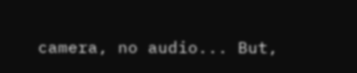camera, no audio... But,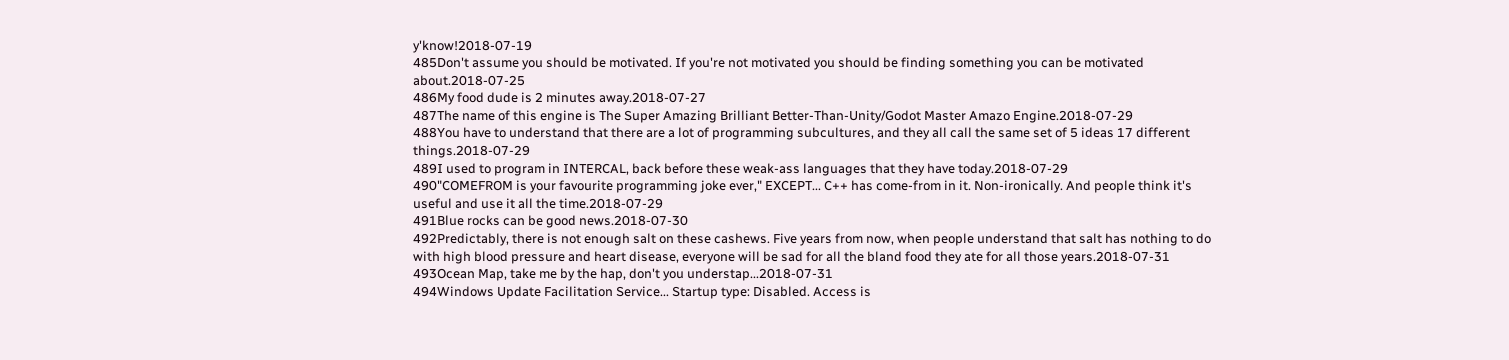y'know!2018-07-19
485Don't assume you should be motivated. If you're not motivated you should be finding something you can be motivated about.2018-07-25
486My food dude is 2 minutes away.2018-07-27
487The name of this engine is The Super Amazing Brilliant Better-Than-Unity/Godot Master Amazo Engine.2018-07-29
488You have to understand that there are a lot of programming subcultures, and they all call the same set of 5 ideas 17 different things.2018-07-29
489I used to program in INTERCAL, back before these weak-ass languages that they have today.2018-07-29
490"COMEFROM is your favourite programming joke ever," EXCEPT... C++ has come-from in it. Non-ironically. And people think it's useful and use it all the time.2018-07-29
491Blue rocks can be good news.2018-07-30
492Predictably, there is not enough salt on these cashews. Five years from now, when people understand that salt has nothing to do with high blood pressure and heart disease, everyone will be sad for all the bland food they ate for all those years.2018-07-31
493Ocean Map, take me by the hap, don't you understap...2018-07-31
494Windows Update Facilitation Service... Startup type: Disabled. Access is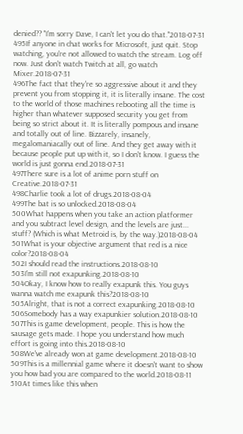denied?? "I'm sorry Dave, I can't let you do that."2018-07-31
495If anyone in chat works for Microsoft, just quit. Stop watching, you're not allowed to watch the stream. Log off now. Just don't watch Twitch at all, go watch Mixer.2018-07-31
496The fact that they're so aggressive about it and they prevent you from stopping it, it is literally insane. The cost to the world of those machines rebooting all the time is higher than whatever supposed security you get from being so strict about it. It is literally pompous and insane and totally out of line. Bizzarely, insanely, megalomaniacally out of line. And they get away with it because people put up with it, so I don't know. I guess the world is just gonna end.2018-07-31
497There sure is a lot of anime porn stuff on Creative.2018-07-31
498Charlie took a lot of drugs.2018-08-04
499The bat is so unlocked.2018-08-04
500What happens when you take an action platformer and you subtract level design, and the levels are just... stuff? (Which is what Metroid is, by the way.)2018-08-04
501What is your objective argument that red is a nice color?2018-08-04
502I should read the instructions.2018-08-10
503I'm still not exapunking.2018-08-10
504Okay, I know how to really exapunk this. You guys wanna watch me exapunk this?2018-08-10
505Alright, that is not a correct exapunking.2018-08-10
506Somebody has a way exapunkier solution.2018-08-10
507This is game development, people. This is how the sausage gets made. I hope you understand how much effort is going into this.2018-08-10
508We've already won at game development.2018-08-10
509This is a millennial game where it doesn't want to show you how bad you are compared to the world.2018-08-11
510At times like this when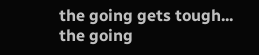the going gets tough... the going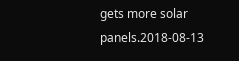gets more solar panels.2018-08-13